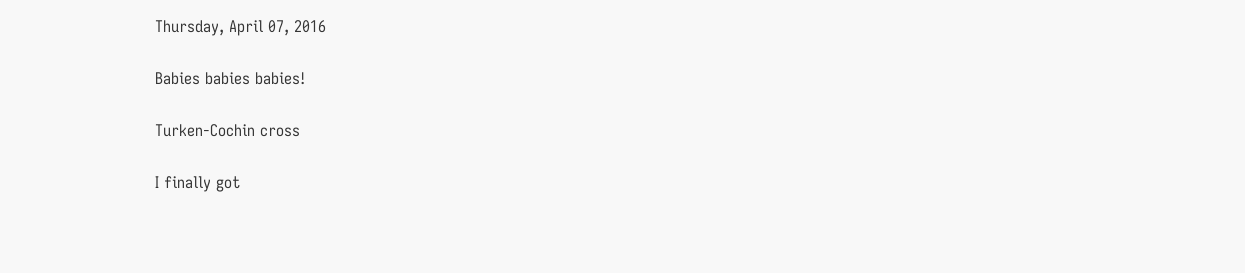Thursday, April 07, 2016

Babies babies babies!

Turken-Cochin cross

I finally got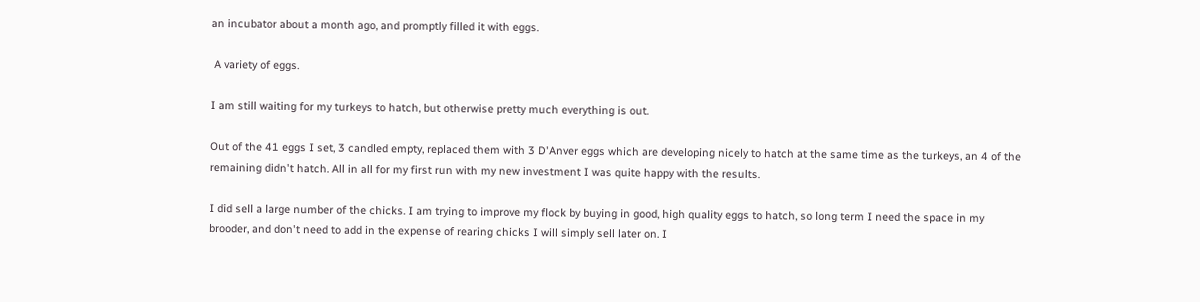an incubator about a month ago, and promptly filled it with eggs.

 A variety of eggs.

I am still waiting for my turkeys to hatch, but otherwise pretty much everything is out.

Out of the 41 eggs I set, 3 candled empty, replaced them with 3 D'Anver eggs which are developing nicely to hatch at the same time as the turkeys, an 4 of the remaining didn't hatch. All in all for my first run with my new investment I was quite happy with the results.

I did sell a large number of the chicks. I am trying to improve my flock by buying in good, high quality eggs to hatch, so long term I need the space in my brooder, and don't need to add in the expense of rearing chicks I will simply sell later on. I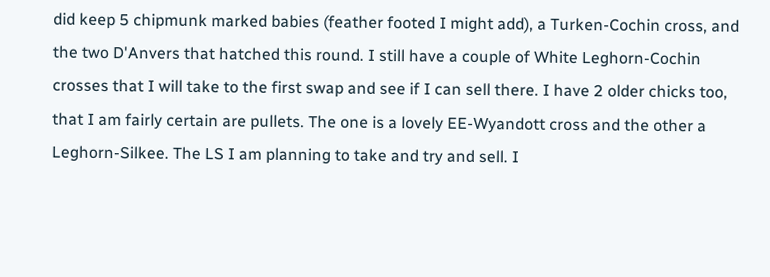did keep 5 chipmunk marked babies (feather footed I might add), a Turken-Cochin cross, and the two D'Anvers that hatched this round. I still have a couple of White Leghorn-Cochin crosses that I will take to the first swap and see if I can sell there. I have 2 older chicks too, that I am fairly certain are pullets. The one is a lovely EE-Wyandott cross and the other a Leghorn-Silkee. The LS I am planning to take and try and sell. I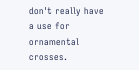don't really have a use for ornamental crosses.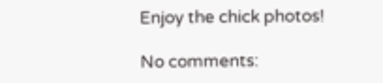Enjoy the chick photos!

No comments: